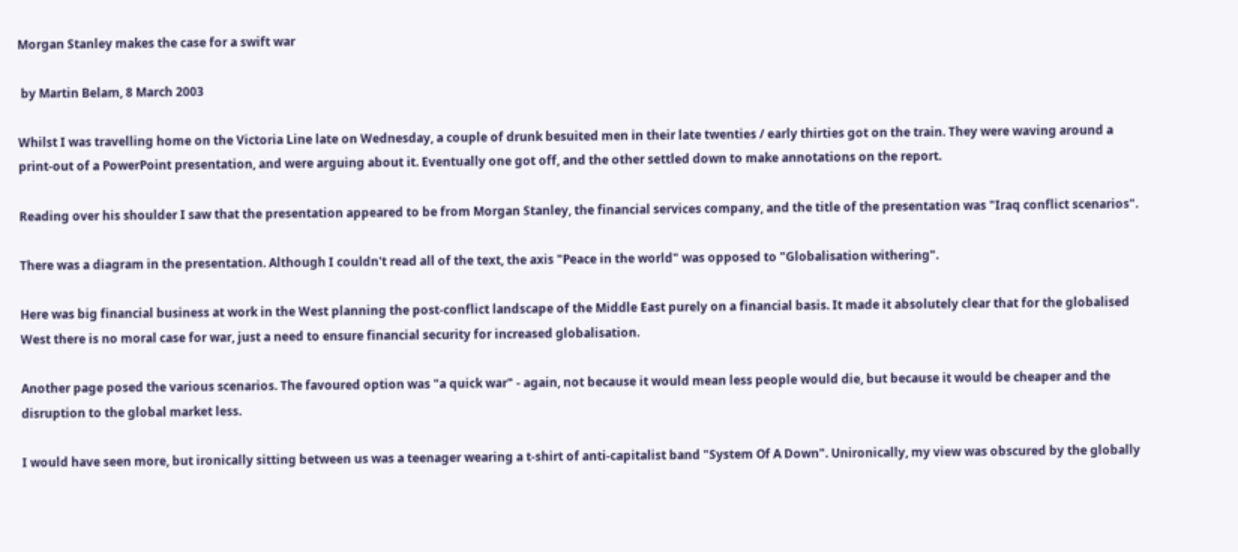Morgan Stanley makes the case for a swift war

 by Martin Belam, 8 March 2003

Whilst I was travelling home on the Victoria Line late on Wednesday, a couple of drunk besuited men in their late twenties / early thirties got on the train. They were waving around a print-out of a PowerPoint presentation, and were arguing about it. Eventually one got off, and the other settled down to make annotations on the report.

Reading over his shoulder I saw that the presentation appeared to be from Morgan Stanley, the financial services company, and the title of the presentation was "Iraq conflict scenarios".

There was a diagram in the presentation. Although I couldn't read all of the text, the axis "Peace in the world" was opposed to "Globalisation withering".

Here was big financial business at work in the West planning the post-conflict landscape of the Middle East purely on a financial basis. It made it absolutely clear that for the globalised West there is no moral case for war, just a need to ensure financial security for increased globalisation.

Another page posed the various scenarios. The favoured option was "a quick war" - again, not because it would mean less people would die, but because it would be cheaper and the disruption to the global market less.

I would have seen more, but ironically sitting between us was a teenager wearing a t-shirt of anti-capitalist band "System Of A Down". Unironically, my view was obscured by the globally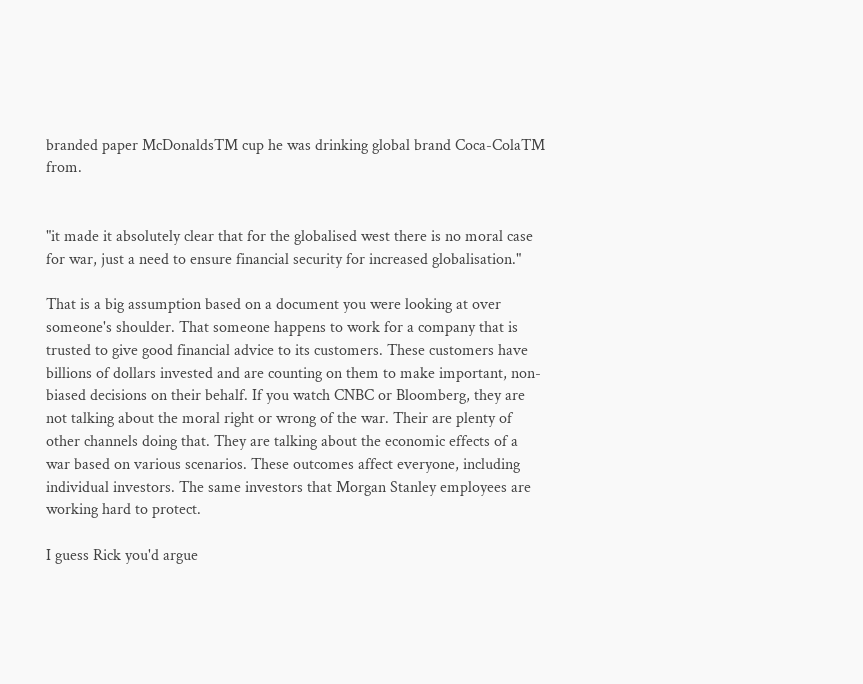branded paper McDonaldsTM cup he was drinking global brand Coca-ColaTM from.


"it made it absolutely clear that for the globalised west there is no moral case for war, just a need to ensure financial security for increased globalisation."

That is a big assumption based on a document you were looking at over someone's shoulder. That someone happens to work for a company that is trusted to give good financial advice to its customers. These customers have billions of dollars invested and are counting on them to make important, non-biased decisions on their behalf. If you watch CNBC or Bloomberg, they are not talking about the moral right or wrong of the war. Their are plenty of other channels doing that. They are talking about the economic effects of a war based on various scenarios. These outcomes affect everyone, including individual investors. The same investors that Morgan Stanley employees are working hard to protect.

I guess Rick you'd argue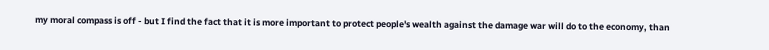my moral compass is off - but I find the fact that it is more important to protect people's wealth against the damage war will do to the economy, than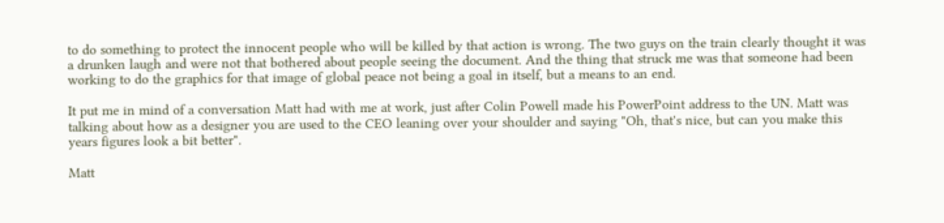to do something to protect the innocent people who will be killed by that action is wrong. The two guys on the train clearly thought it was a drunken laugh and were not that bothered about people seeing the document. And the thing that struck me was that someone had been working to do the graphics for that image of global peace not being a goal in itself, but a means to an end.

It put me in mind of a conversation Matt had with me at work, just after Colin Powell made his PowerPoint address to the UN. Matt was talking about how as a designer you are used to the CEO leaning over your shoulder and saying "Oh, that's nice, but can you make this years figures look a bit better".

Matt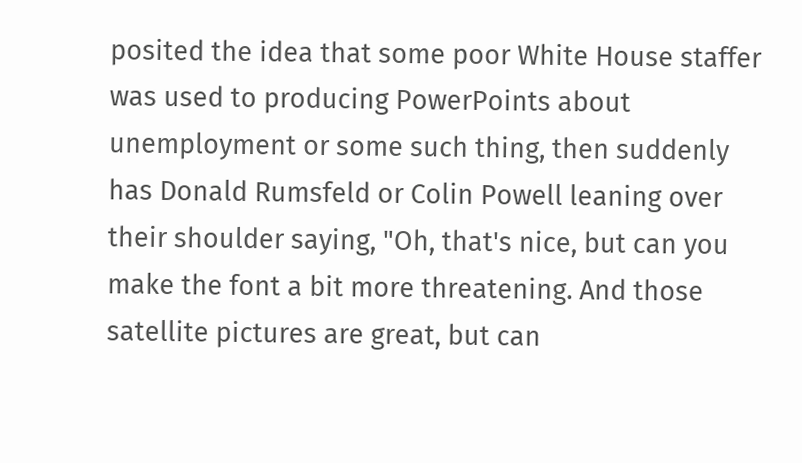posited the idea that some poor White House staffer was used to producing PowerPoints about unemployment or some such thing, then suddenly has Donald Rumsfeld or Colin Powell leaning over their shoulder saying, "Oh, that's nice, but can you make the font a bit more threatening. And those satellite pictures are great, but can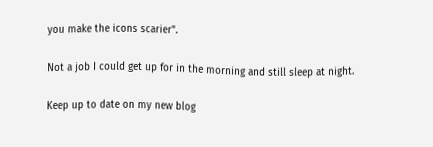you make the icons scarier".

Not a job I could get up for in the morning and still sleep at night.

Keep up to date on my new blog